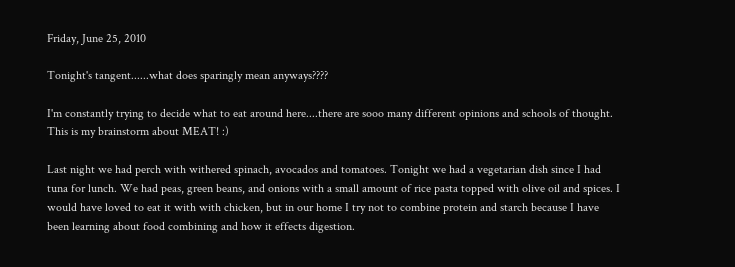Friday, June 25, 2010

Tonight's tangent......what does sparingly mean anyways????

I'm constantly trying to decide what to eat around here....there are sooo many different opinions and schools of thought. This is my brainstorm about MEAT! :)

Last night we had perch with withered spinach, avocados and tomatoes. Tonight we had a vegetarian dish since I had tuna for lunch. We had peas, green beans, and onions with a small amount of rice pasta topped with olive oil and spices. I would have loved to eat it with with chicken, but in our home I try not to combine protein and starch because I have been learning about food combining and how it effects digestion.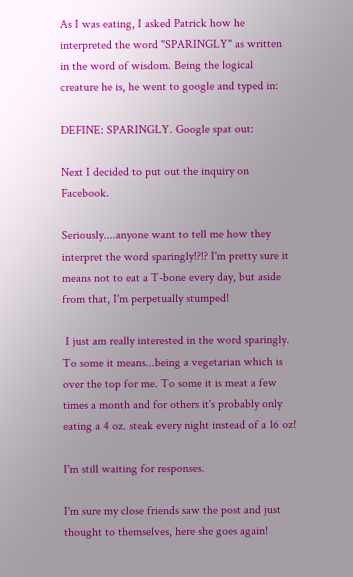As I was eating, I asked Patrick how he interpreted the word "SPARINGLY" as written in the word of wisdom. Being the logical creature he is, he went to google and typed in:

DEFINE: SPARINGLY. Google spat out:

Next I decided to put out the inquiry on Facebook.

Seriously....anyone want to tell me how they interpret the word sparingly!?!? I'm pretty sure it means not to eat a T-bone every day, but aside from that, I'm perpetually stumped!

 I just am really interested in the word sparingly. To some it means...being a vegetarian which is over the top for me. To some it is meat a few times a month and for others it's probably only eating a 4 oz. steak every night instead of a 16 oz!

I'm still waiting for responses.

I'm sure my close friends saw the post and just thought to themselves, here she goes again!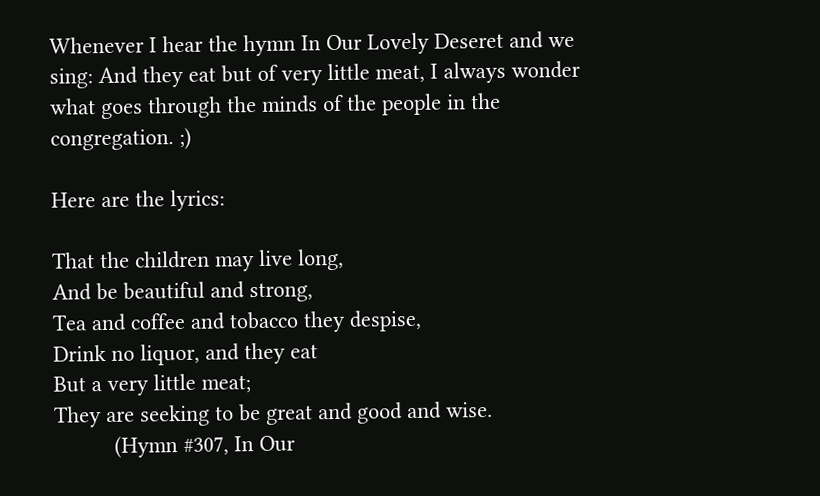Whenever I hear the hymn In Our Lovely Deseret and we sing: And they eat but of very little meat, I always wonder what goes through the minds of the people in the congregation. ;)

Here are the lyrics:

That the children may live long,
And be beautiful and strong,
Tea and coffee and tobacco they despise,
Drink no liquor, and they eat
But a very little meat;
They are seeking to be great and good and wise.
          (Hymn #307, In Our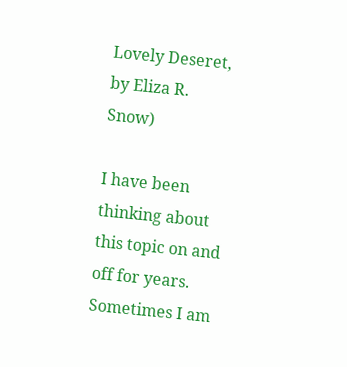Lovely Deseret, by Eliza R. Snow)

I have been thinking about this topic on and off for years. Sometimes I am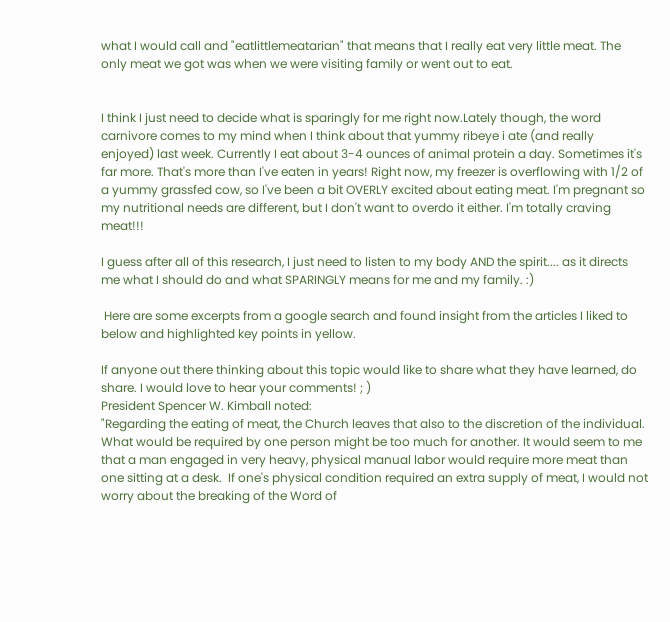what I would call and "eatlittlemeatarian" that means that I really eat very little meat. The only meat we got was when we were visiting family or went out to eat.


I think I just need to decide what is sparingly for me right now.Lately though, the word carnivore comes to my mind when I think about that yummy ribeye i ate (and really enjoyed) last week. Currently I eat about 3-4 ounces of animal protein a day. Sometimes it's far more. That's more than I've eaten in years! Right now, my freezer is overflowing with 1/2 of a yummy grassfed cow, so I've been a bit OVERLY excited about eating meat. I'm pregnant so my nutritional needs are different, but I don't want to overdo it either. I'm totally craving meat!!!

I guess after all of this research, I just need to listen to my body AND the spirit.... as it directs me what I should do and what SPARINGLY means for me and my family. :)

 Here are some excerpts from a google search and found insight from the articles I liked to below and highlighted key points in yellow.

If anyone out there thinking about this topic would like to share what they have learned, do share. I would love to hear your comments! ; )
President Spencer W. Kimball noted:
"Regarding the eating of meat, the Church leaves that also to the discretion of the individual. What would be required by one person might be too much for another. It would seem to me that a man engaged in very heavy, physical manual labor would require more meat than one sitting at a desk.  If one's physical condition required an extra supply of meat, I would not worry about the breaking of the Word of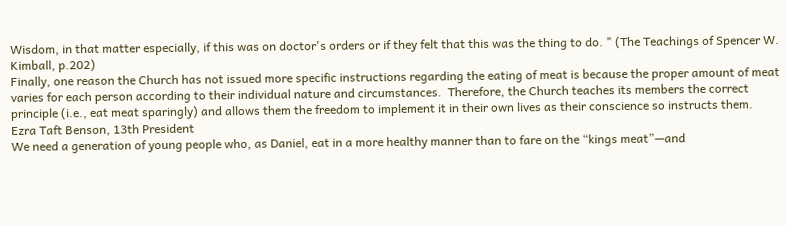Wisdom, in that matter especially, if this was on doctor's orders or if they felt that this was the thing to do. " (The Teachings of Spencer W. Kimball, p.202)
Finally, one reason the Church has not issued more specific instructions regarding the eating of meat is because the proper amount of meat varies for each person according to their individual nature and circumstances.  Therefore, the Church teaches its members the correct principle (i.e., eat meat sparingly) and allows them the freedom to implement it in their own lives as their conscience so instructs them.
Ezra Taft Benson, 13th President
We need a generation of young people who, as Daniel, eat in a more healthy manner than to fare on the “kings meat”—and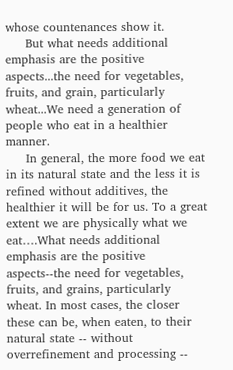whose countenances show it.
     But what needs additional emphasis are the positive aspects...the need for vegetables, fruits, and grain, particularly wheat...We need a generation of people who eat in a healthier manner.
     In general, the more food we eat in its natural state and the less it is refined without additives, the healthier it will be for us. To a great extent we are physically what we eat….What needs additional emphasis are the positive aspects--the need for vegetables, fruits, and grains, particularly wheat. In most cases, the closer these can be, when eaten, to their natural state -- without overrefinement and processing --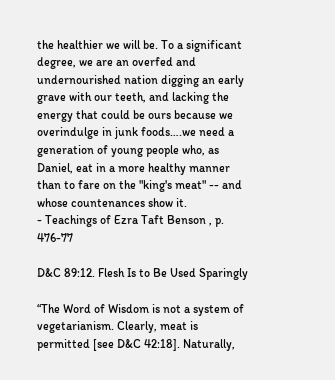the healthier we will be. To a significant degree, we are an overfed and undernourished nation digging an early grave with our teeth, and lacking the energy that could be ours because we overindulge in junk foods….we need a generation of young people who, as Daniel, eat in a more healthy manner than to fare on the "king's meat" -- and whose countenances show it.
- Teachings of Ezra Taft Benson , p. 476-77

D&C 89:12. Flesh Is to Be Used Sparingly

“The Word of Wisdom is not a system of vegetarianism. Clearly, meat is permitted [see D&C 42:18]. Naturally,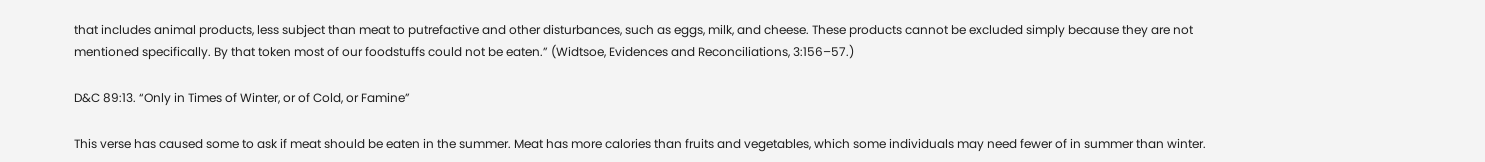that includes animal products, less subject than meat to putrefactive and other disturbances, such as eggs, milk, and cheese. These products cannot be excluded simply because they are not mentioned specifically. By that token most of our foodstuffs could not be eaten.” (Widtsoe, Evidences and Reconciliations, 3:156–57.)

D&C 89:13. “Only in Times of Winter, or of Cold, or Famine”

This verse has caused some to ask if meat should be eaten in the summer. Meat has more calories than fruits and vegetables, which some individuals may need fewer of in summer than winter.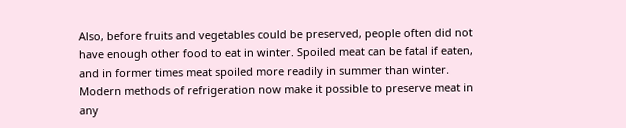Also, before fruits and vegetables could be preserved, people often did not have enough other food to eat in winter. Spoiled meat can be fatal if eaten, and in former times meat spoiled more readily in summer than winter. Modern methods of refrigeration now make it possible to preserve meat in any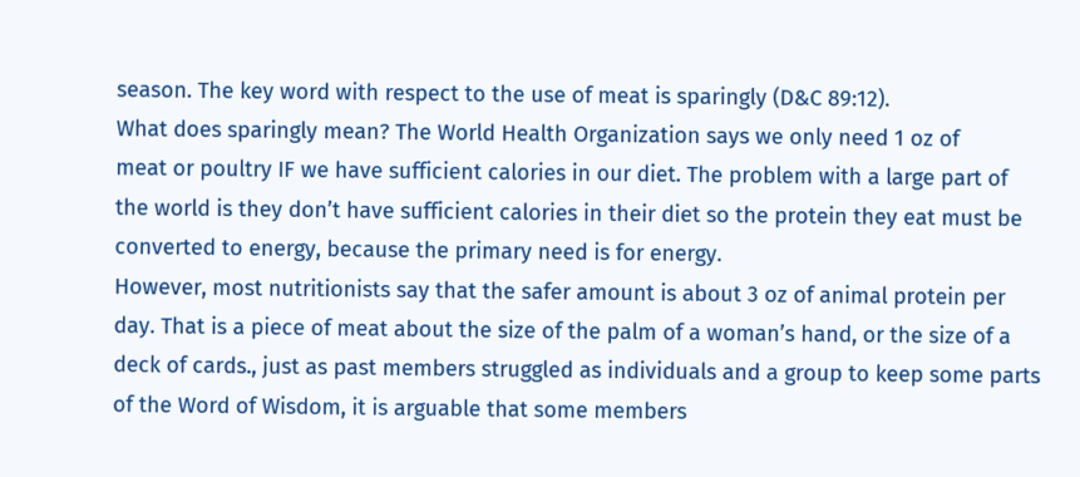season. The key word with respect to the use of meat is sparingly (D&C 89:12).
What does sparingly mean? The World Health Organization says we only need 1 oz of
meat or poultry IF we have sufficient calories in our diet. The problem with a large part of
the world is they don’t have sufficient calories in their diet so the protein they eat must be
converted to energy, because the primary need is for energy.
However, most nutritionists say that the safer amount is about 3 oz of animal protein per
day. That is a piece of meat about the size of the palm of a woman’s hand, or the size of a
deck of cards., just as past members struggled as individuals and a group to keep some parts of the Word of Wisdom, it is arguable that some members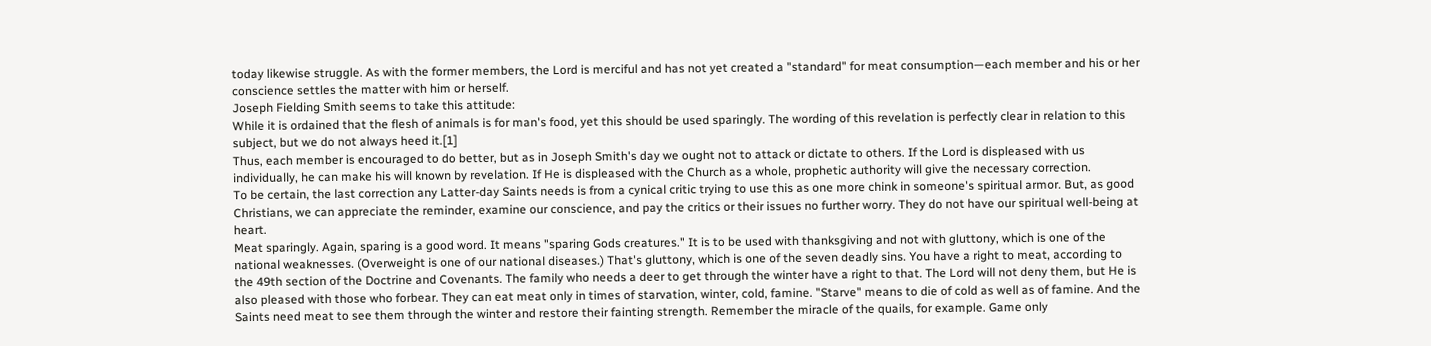today likewise struggle. As with the former members, the Lord is merciful and has not yet created a "standard" for meat consumption—each member and his or her conscience settles the matter with him or herself.
Joseph Fielding Smith seems to take this attitude:
While it is ordained that the flesh of animals is for man's food, yet this should be used sparingly. The wording of this revelation is perfectly clear in relation to this subject, but we do not always heed it.[1]
Thus, each member is encouraged to do better, but as in Joseph Smith's day we ought not to attack or dictate to others. If the Lord is displeased with us individually, he can make his will known by revelation. If He is displeased with the Church as a whole, prophetic authority will give the necessary correction.
To be certain, the last correction any Latter-day Saints needs is from a cynical critic trying to use this as one more chink in someone's spiritual armor. But, as good Christians, we can appreciate the reminder, examine our conscience, and pay the critics or their issues no further worry. They do not have our spiritual well-being at heart.
Meat sparingly. Again, sparing is a good word. It means "sparing Gods creatures." It is to be used with thanksgiving and not with gluttony, which is one of the national weaknesses. (Overweight is one of our national diseases.) That's gluttony, which is one of the seven deadly sins. You have a right to meat, according to the 49th section of the Doctrine and Covenants. The family who needs a deer to get through the winter have a right to that. The Lord will not deny them, but He is also pleased with those who forbear. They can eat meat only in times of starvation, winter, cold, famine. "Starve" means to die of cold as well as of famine. And the Saints need meat to see them through the winter and restore their fainting strength. Remember the miracle of the quails, for example. Game only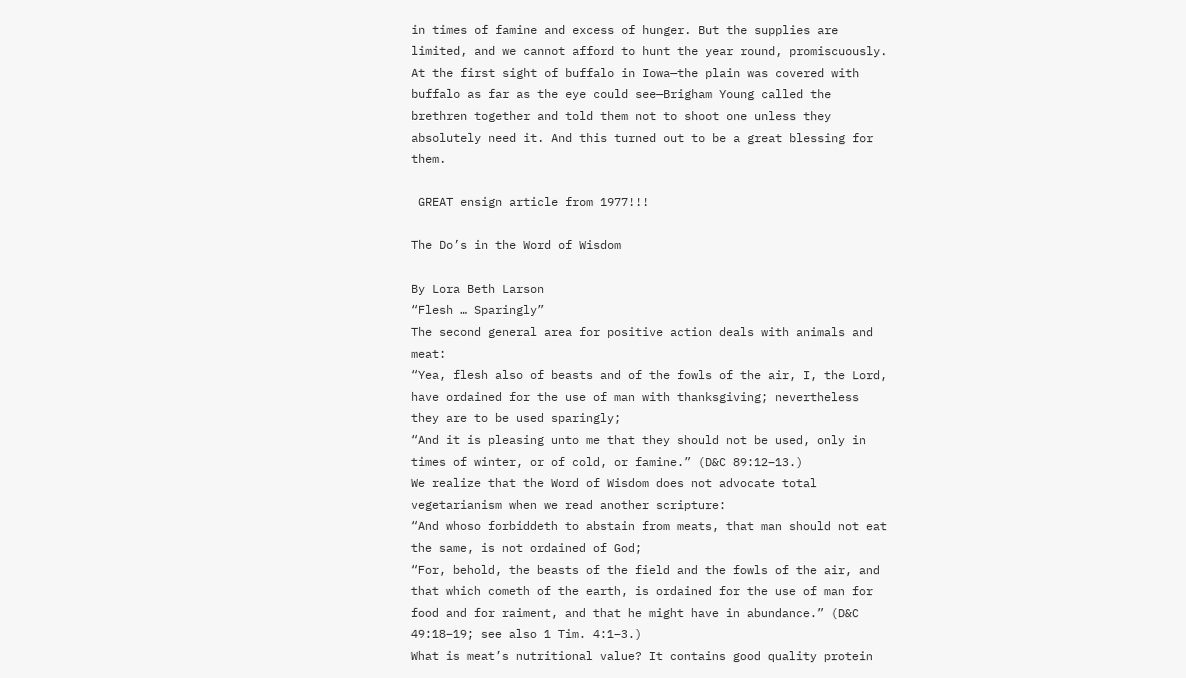in times of famine and excess of hunger. But the supplies are limited, and we cannot afford to hunt the year round, promiscuously. At the first sight of buffalo in Iowa—the plain was covered with buffalo as far as the eye could see—Brigham Young called the brethren together and told them not to shoot one unless they absolutely need it. And this turned out to be a great blessing for them.

 GREAT ensign article from 1977!!!

The Do’s in the Word of Wisdom

By Lora Beth Larson
“Flesh … Sparingly”
The second general area for positive action deals with animals and meat:
“Yea, flesh also of beasts and of the fowls of the air, I, the Lord, have ordained for the use of man with thanksgiving; nevertheless they are to be used sparingly;
“And it is pleasing unto me that they should not be used, only in times of winter, or of cold, or famine.” (D&C 89:12–13.)
We realize that the Word of Wisdom does not advocate total vegetarianism when we read another scripture:
“And whoso forbiddeth to abstain from meats, that man should not eat the same, is not ordained of God;
“For, behold, the beasts of the field and the fowls of the air, and that which cometh of the earth, is ordained for the use of man for food and for raiment, and that he might have in abundance.” (D&C 49:18–19; see also 1 Tim. 4:1–3.)
What is meat’s nutritional value? It contains good quality protein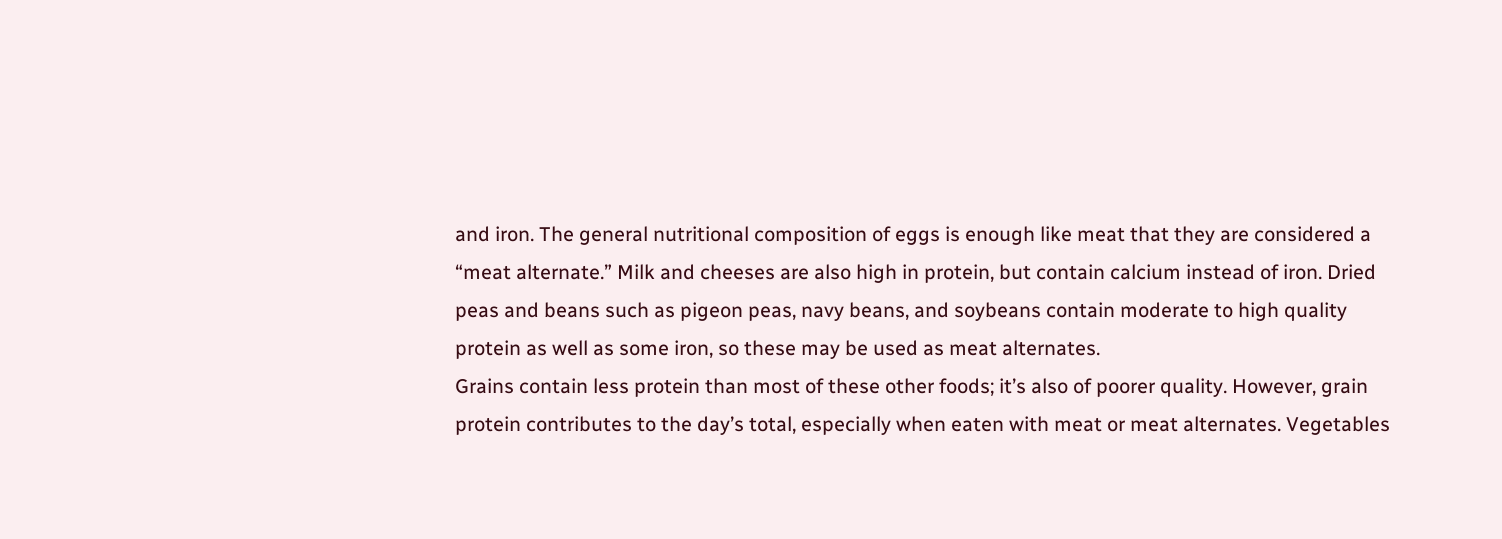and iron. The general nutritional composition of eggs is enough like meat that they are considered a “meat alternate.” Milk and cheeses are also high in protein, but contain calcium instead of iron. Dried peas and beans such as pigeon peas, navy beans, and soybeans contain moderate to high quality protein as well as some iron, so these may be used as meat alternates.
Grains contain less protein than most of these other foods; it’s also of poorer quality. However, grain protein contributes to the day’s total, especially when eaten with meat or meat alternates. Vegetables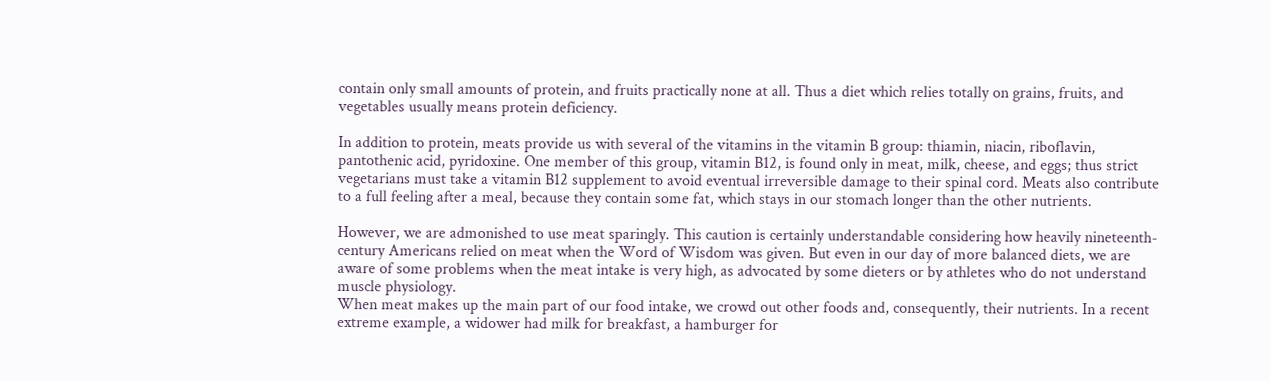contain only small amounts of protein, and fruits practically none at all. Thus a diet which relies totally on grains, fruits, and vegetables usually means protein deficiency.

In addition to protein, meats provide us with several of the vitamins in the vitamin B group: thiamin, niacin, riboflavin, pantothenic acid, pyridoxine. One member of this group, vitamin B12, is found only in meat, milk, cheese, and eggs; thus strict vegetarians must take a vitamin B12 supplement to avoid eventual irreversible damage to their spinal cord. Meats also contribute to a full feeling after a meal, because they contain some fat, which stays in our stomach longer than the other nutrients.

However, we are admonished to use meat sparingly. This caution is certainly understandable considering how heavily nineteenth-century Americans relied on meat when the Word of Wisdom was given. But even in our day of more balanced diets, we are aware of some problems when the meat intake is very high, as advocated by some dieters or by athletes who do not understand muscle physiology.
When meat makes up the main part of our food intake, we crowd out other foods and, consequently, their nutrients. In a recent extreme example, a widower had milk for breakfast, a hamburger for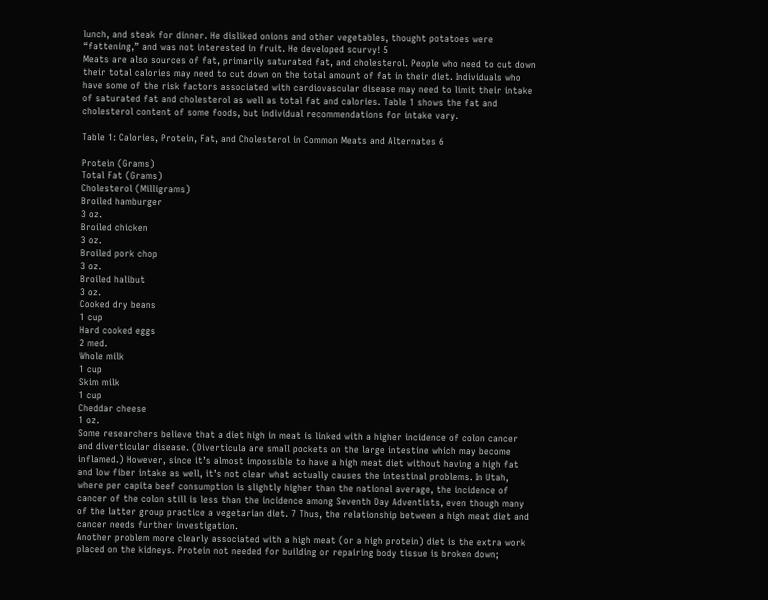lunch, and steak for dinner. He disliked onions and other vegetables, thought potatoes were “fattening,” and was not interested in fruit. He developed scurvy! 5
Meats are also sources of fat, primarily saturated fat, and cholesterol. People who need to cut down their total calories may need to cut down on the total amount of fat in their diet. Individuals who have some of the risk factors associated with cardiovascular disease may need to limit their intake of saturated fat and cholesterol as well as total fat and calories. Table 1 shows the fat and cholesterol content of some foods, but individual recommendations for intake vary.

Table 1: Calories, Protein, Fat, and Cholesterol in Common Meats and Alternates 6

Protein (Grams)
Total Fat (Grams)
Cholesterol (Milligrams)
Broiled hamburger
3 oz.
Broiled chicken
3 oz.
Broiled pork chop
3 oz.
Broiled halibut
3 oz.
Cooked dry beans
1 cup
Hard cooked eggs
2 med.
Whole milk
1 cup
Skim milk
1 cup
Cheddar cheese
1 oz.
Some researchers believe that a diet high in meat is linked with a higher incidence of colon cancer and diverticular disease. (Diverticula are small pockets on the large intestine which may become inflamed.) However, since it’s almost impossible to have a high meat diet without having a high fat and low fiber intake as well, it’s not clear what actually causes the intestinal problems. In Utah, where per capita beef consumption is slightly higher than the national average, the incidence of cancer of the colon still is less than the incidence among Seventh Day Adventists, even though many of the latter group practice a vegetarian diet. 7 Thus, the relationship between a high meat diet and cancer needs further investigation.
Another problem more clearly associated with a high meat (or a high protein) diet is the extra work placed on the kidneys. Protein not needed for building or repairing body tissue is broken down;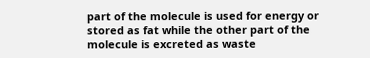part of the molecule is used for energy or stored as fat while the other part of the molecule is excreted as waste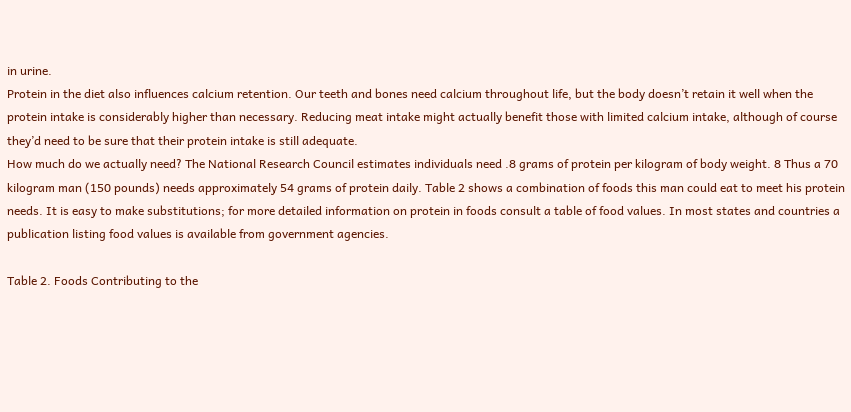in urine.
Protein in the diet also influences calcium retention. Our teeth and bones need calcium throughout life, but the body doesn’t retain it well when the protein intake is considerably higher than necessary. Reducing meat intake might actually benefit those with limited calcium intake, although of course they’d need to be sure that their protein intake is still adequate.
How much do we actually need? The National Research Council estimates individuals need .8 grams of protein per kilogram of body weight. 8 Thus a 70 kilogram man (150 pounds) needs approximately 54 grams of protein daily. Table 2 shows a combination of foods this man could eat to meet his protein needs. It is easy to make substitutions; for more detailed information on protein in foods consult a table of food values. In most states and countries a publication listing food values is available from government agencies.

Table 2. Foods Contributing to the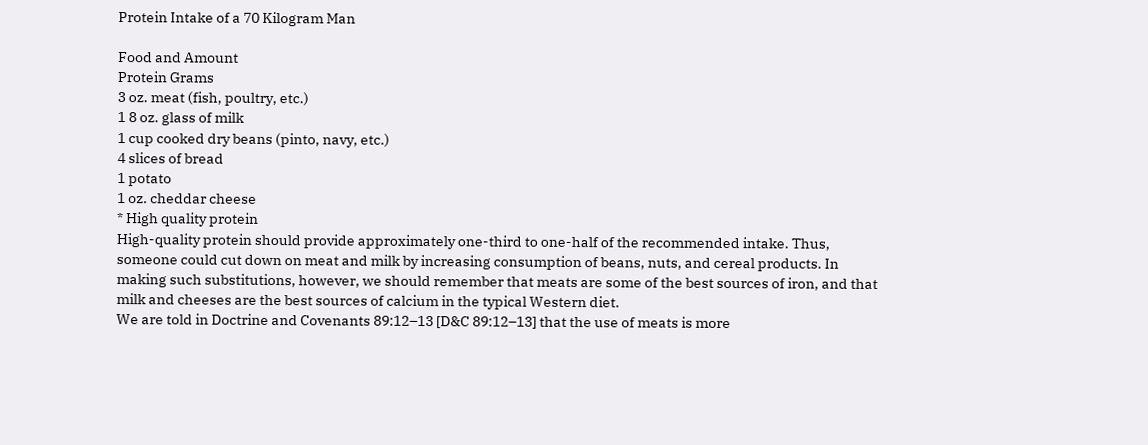Protein Intake of a 70 Kilogram Man

Food and Amount
Protein Grams
3 oz. meat (fish, poultry, etc.)
1 8 oz. glass of milk
1 cup cooked dry beans (pinto, navy, etc.)
4 slices of bread
1 potato
1 oz. cheddar cheese
* High quality protein
High-quality protein should provide approximately one-third to one-half of the recommended intake. Thus, someone could cut down on meat and milk by increasing consumption of beans, nuts, and cereal products. In making such substitutions, however, we should remember that meats are some of the best sources of iron, and that milk and cheeses are the best sources of calcium in the typical Western diet.
We are told in Doctrine and Covenants 89:12–13 [D&C 89:12–13] that the use of meats is more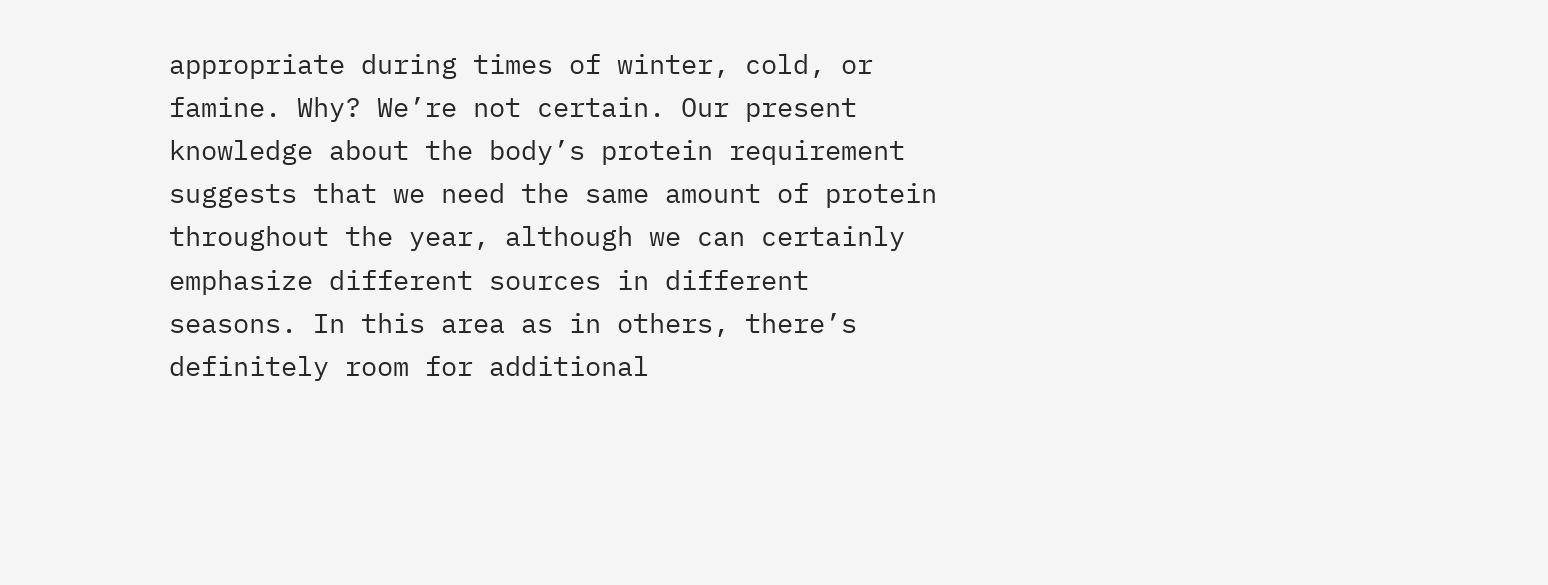appropriate during times of winter, cold, or famine. Why? We’re not certain. Our present knowledge about the body’s protein requirement suggests that we need the same amount of protein throughout the year, although we can certainly emphasize different sources in different seasons. In this area as in others, there’s definitely room for additional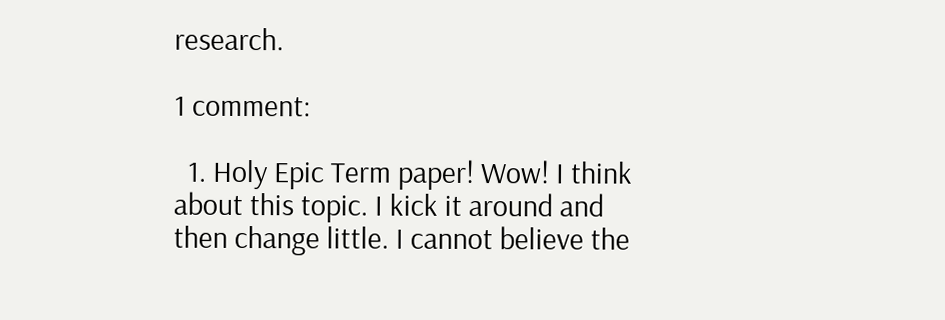research.

1 comment:

  1. Holy Epic Term paper! Wow! I think about this topic. I kick it around and then change little. I cannot believe the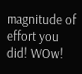magnitude of effort you did! WOw!